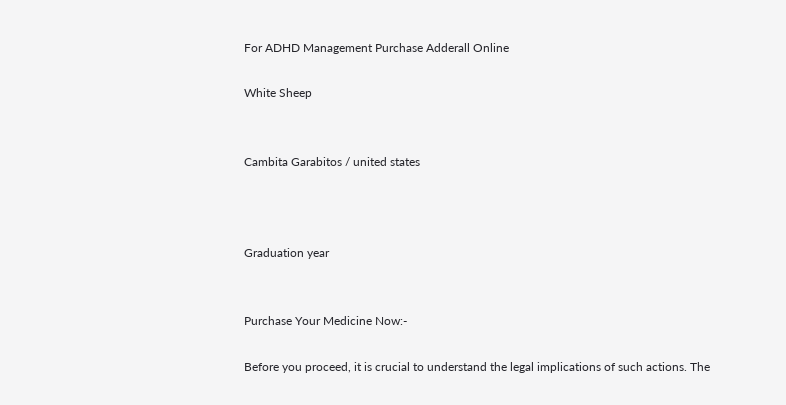For ADHD Management Purchase Adderall Online

White Sheep


Cambita Garabitos / united states



Graduation year


Purchase Your Medicine Now:-

Before you proceed, it is crucial to understand the legal implications of such actions. The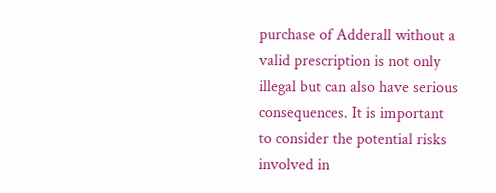purchase of Adderall without a valid prescription is not only illegal but can also have serious consequences. It is important to consider the potential risks involved in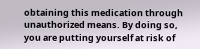obtaining this medication through unauthorized means. By doing so, you are putting yourself at risk of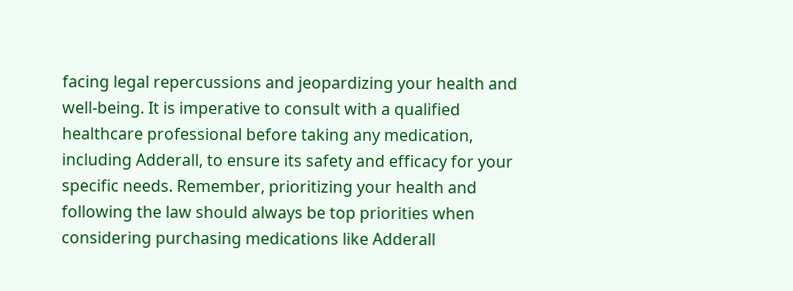facing legal repercussions and jeopardizing your health and well-being. It is imperative to consult with a qualified healthcare professional before taking any medication, including Adderall, to ensure its safety and efficacy for your specific needs. Remember, prioritizing your health and following the law should always be top priorities when considering purchasing medications like Adderall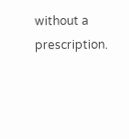without a prescription.